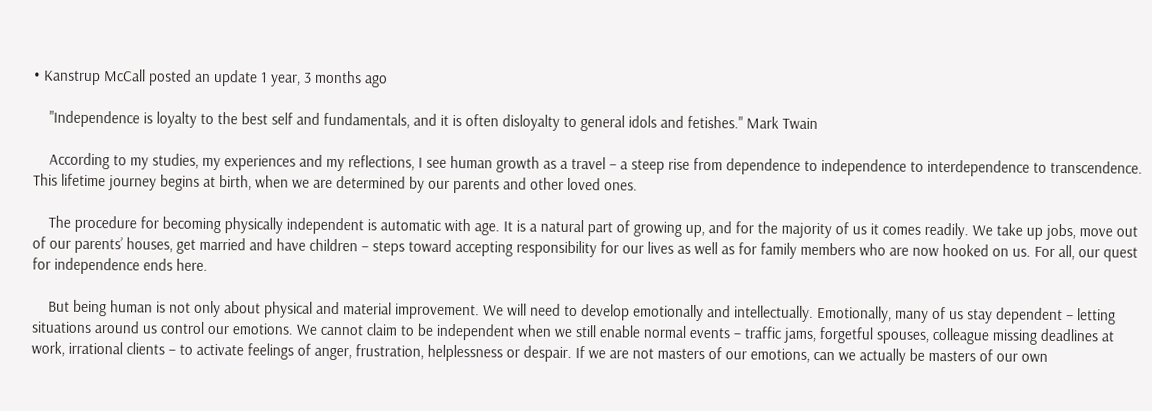• Kanstrup McCall posted an update 1 year, 3 months ago

    "Independence is loyalty to the best self and fundamentals, and it is often disloyalty to general idols and fetishes." Mark Twain

    According to my studies, my experiences and my reflections, I see human growth as a travel – a steep rise from dependence to independence to interdependence to transcendence. This lifetime journey begins at birth, when we are determined by our parents and other loved ones.

    The procedure for becoming physically independent is automatic with age. It is a natural part of growing up, and for the majority of us it comes readily. We take up jobs, move out of our parents’ houses, get married and have children – steps toward accepting responsibility for our lives as well as for family members who are now hooked on us. For all, our quest for independence ends here.

    But being human is not only about physical and material improvement. We will need to develop emotionally and intellectually. Emotionally, many of us stay dependent – letting situations around us control our emotions. We cannot claim to be independent when we still enable normal events – traffic jams, forgetful spouses, colleague missing deadlines at work, irrational clients – to activate feelings of anger, frustration, helplessness or despair. If we are not masters of our emotions, can we actually be masters of our own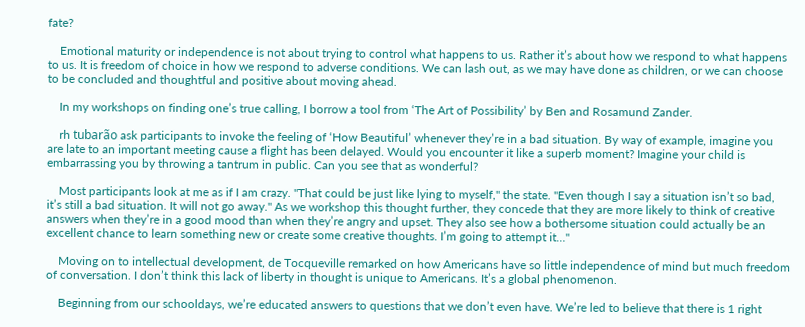fate?

    Emotional maturity or independence is not about trying to control what happens to us. Rather it’s about how we respond to what happens to us. It is freedom of choice in how we respond to adverse conditions. We can lash out, as we may have done as children, or we can choose to be concluded and thoughtful and positive about moving ahead.

    In my workshops on finding one’s true calling, I borrow a tool from ‘The Art of Possibility’ by Ben and Rosamund Zander.

    rh tubarão ask participants to invoke the feeling of ‘How Beautiful’ whenever they’re in a bad situation. By way of example, imagine you are late to an important meeting cause a flight has been delayed. Would you encounter it like a superb moment? Imagine your child is embarrassing you by throwing a tantrum in public. Can you see that as wonderful?

    Most participants look at me as if I am crazy. "That could be just like lying to myself," the state. "Even though I say a situation isn’t so bad, it’s still a bad situation. It will not go away." As we workshop this thought further, they concede that they are more likely to think of creative answers when they’re in a good mood than when they’re angry and upset. They also see how a bothersome situation could actually be an excellent chance to learn something new or create some creative thoughts. I’m going to attempt it…"

    Moving on to intellectual development, de Tocqueville remarked on how Americans have so little independence of mind but much freedom of conversation. I don’t think this lack of liberty in thought is unique to Americans. It’s a global phenomenon.

    Beginning from our schooldays, we’re educated answers to questions that we don’t even have. We’re led to believe that there is 1 right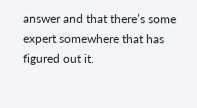answer and that there’s some expert somewhere that has figured out it.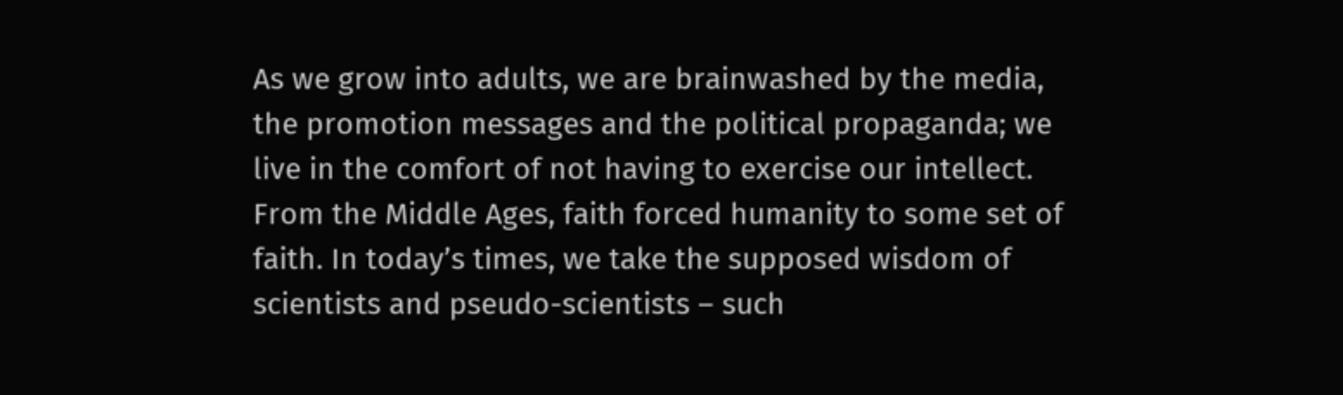As we grow into adults, we are brainwashed by the media, the promotion messages and the political propaganda; we live in the comfort of not having to exercise our intellect. From the Middle Ages, faith forced humanity to some set of faith. In today’s times, we take the supposed wisdom of scientists and pseudo-scientists – such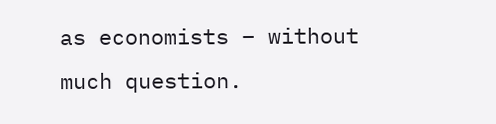as economists – without much question.